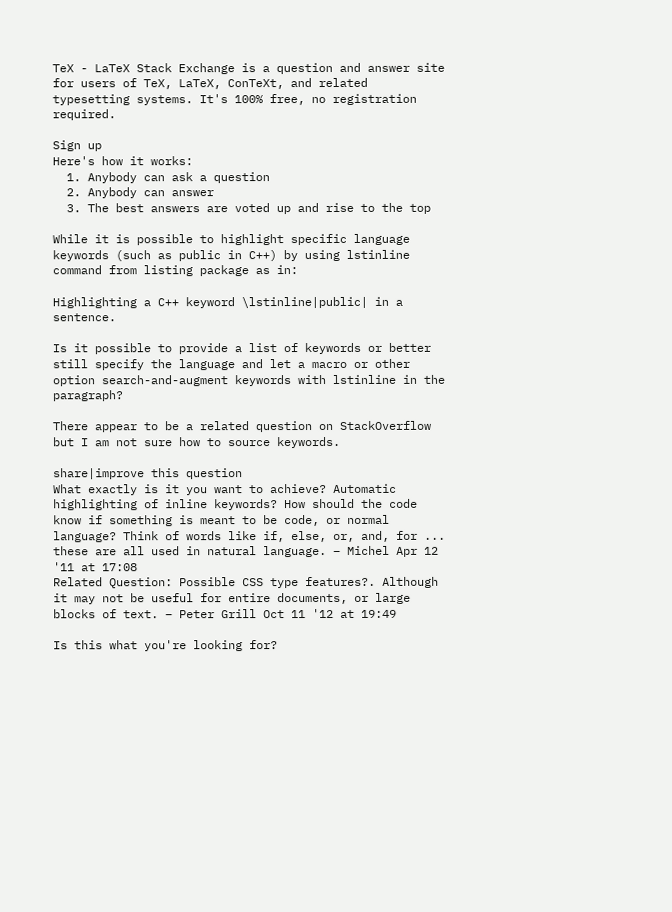TeX - LaTeX Stack Exchange is a question and answer site for users of TeX, LaTeX, ConTeXt, and related typesetting systems. It's 100% free, no registration required.

Sign up
Here's how it works:
  1. Anybody can ask a question
  2. Anybody can answer
  3. The best answers are voted up and rise to the top

While it is possible to highlight specific language keywords (such as public in C++) by using lstinline command from listing package as in:

Highlighting a C++ keyword \lstinline|public| in a sentence.

Is it possible to provide a list of keywords or better still specify the language and let a macro or other option search-and-augment keywords with lstinline in the paragraph?

There appear to be a related question on StackOverflow but I am not sure how to source keywords.

share|improve this question
What exactly is it you want to achieve? Automatic highlighting of inline keywords? How should the code know if something is meant to be code, or normal language? Think of words like if, else, or, and, for ... these are all used in natural language. – Michel Apr 12 '11 at 17:08
Related Question: Possible CSS type features?. Although it may not be useful for entire documents, or large blocks of text. – Peter Grill Oct 11 '12 at 19:49

Is this what you're looking for?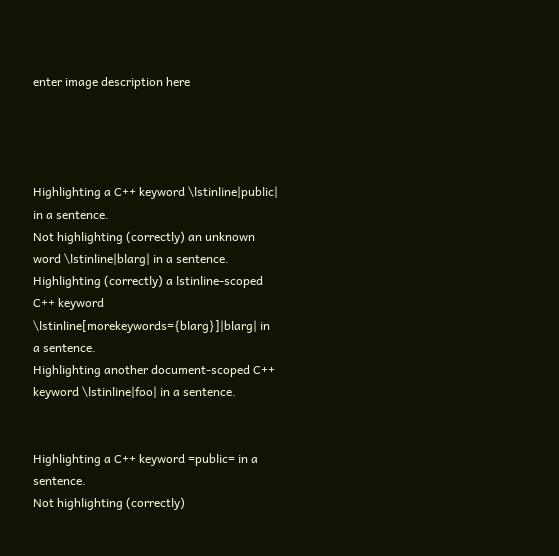enter image description here




Highlighting a C++ keyword \lstinline|public| in a sentence.
Not highlighting (correctly) an unknown word \lstinline|blarg| in a sentence.
Highlighting (correctly) a lstinline-scoped C++ keyword
\lstinline[morekeywords={blarg}]|blarg| in a sentence.
Highlighting another document-scoped C++ keyword \lstinline|foo| in a sentence.


Highlighting a C++ keyword =public= in a sentence.
Not highlighting (correctly)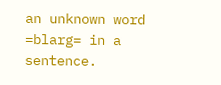an unknown word =blarg= in a sentence.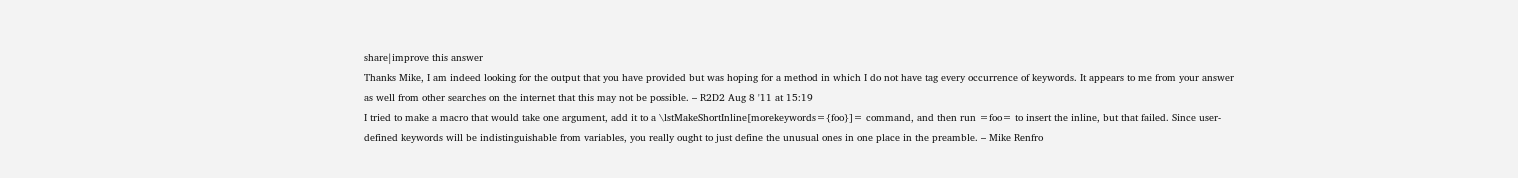share|improve this answer
Thanks Mike, I am indeed looking for the output that you have provided but was hoping for a method in which I do not have tag every occurrence of keywords. It appears to me from your answer as well from other searches on the internet that this may not be possible. – R2D2 Aug 8 '11 at 15:19
I tried to make a macro that would take one argument, add it to a \lstMakeShortInline[morekeywords={foo}]= command, and then run =foo= to insert the inline, but that failed. Since user-defined keywords will be indistinguishable from variables, you really ought to just define the unusual ones in one place in the preamble. – Mike Renfro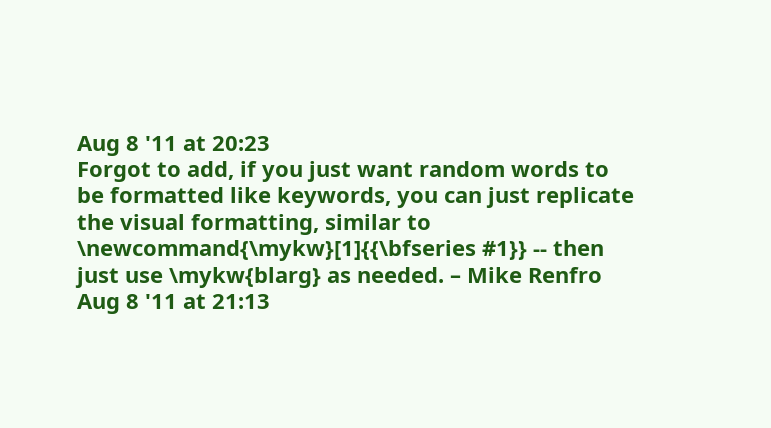Aug 8 '11 at 20:23
Forgot to add, if you just want random words to be formatted like keywords, you can just replicate the visual formatting, similar to \newcommand{\mykw}[1]{{\bfseries #1}} -- then just use \mykw{blarg} as needed. – Mike Renfro Aug 8 '11 at 21:13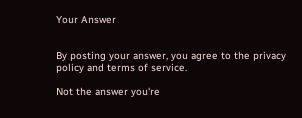Your Answer


By posting your answer, you agree to the privacy policy and terms of service.

Not the answer you're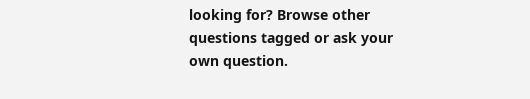looking for? Browse other questions tagged or ask your own question.